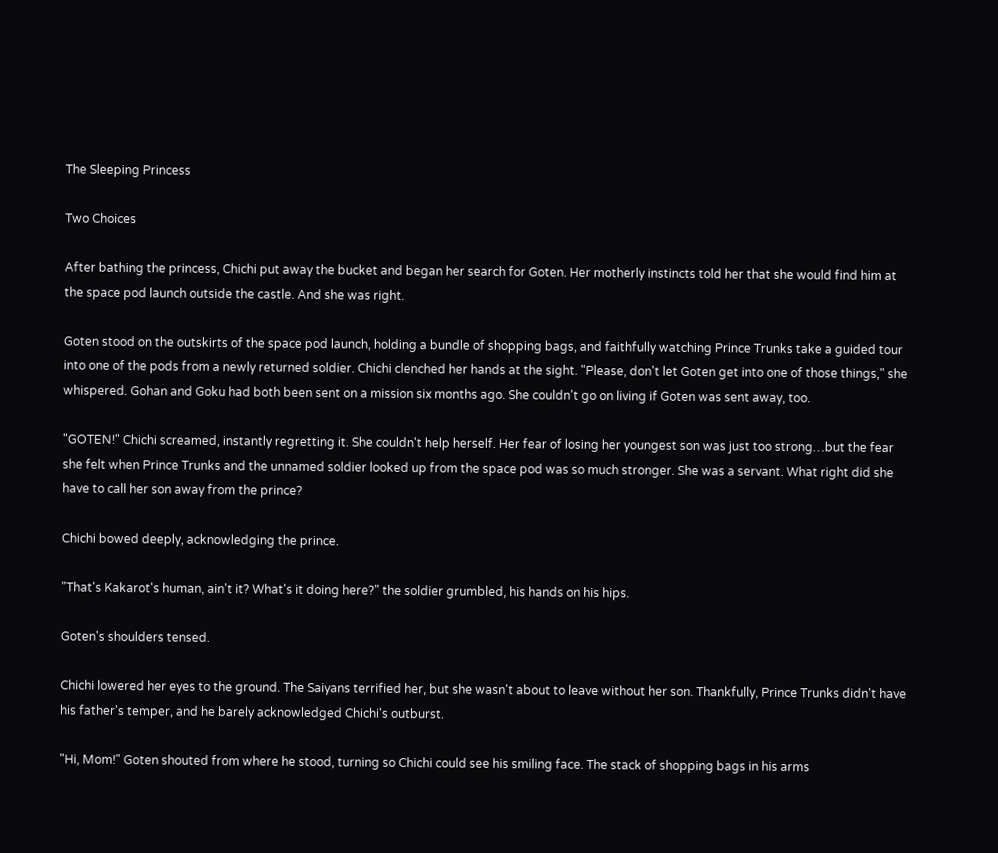The Sleeping Princess

Two Choices

After bathing the princess, Chichi put away the bucket and began her search for Goten. Her motherly instincts told her that she would find him at the space pod launch outside the castle. And she was right.

Goten stood on the outskirts of the space pod launch, holding a bundle of shopping bags, and faithfully watching Prince Trunks take a guided tour into one of the pods from a newly returned soldier. Chichi clenched her hands at the sight. "Please, don't let Goten get into one of those things," she whispered. Gohan and Goku had both been sent on a mission six months ago. She couldn't go on living if Goten was sent away, too.

"GOTEN!" Chichi screamed, instantly regretting it. She couldn't help herself. Her fear of losing her youngest son was just too strong…but the fear she felt when Prince Trunks and the unnamed soldier looked up from the space pod was so much stronger. She was a servant. What right did she have to call her son away from the prince?

Chichi bowed deeply, acknowledging the prince.

"That's Kakarot's human, ain't it? What's it doing here?" the soldier grumbled, his hands on his hips.

Goten's shoulders tensed.

Chichi lowered her eyes to the ground. The Saiyans terrified her, but she wasn't about to leave without her son. Thankfully, Prince Trunks didn't have his father's temper, and he barely acknowledged Chichi's outburst.

"Hi, Mom!" Goten shouted from where he stood, turning so Chichi could see his smiling face. The stack of shopping bags in his arms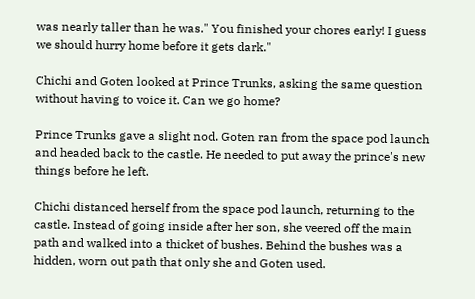was nearly taller than he was." You finished your chores early! I guess we should hurry home before it gets dark."

Chichi and Goten looked at Prince Trunks, asking the same question without having to voice it. Can we go home?

Prince Trunks gave a slight nod. Goten ran from the space pod launch and headed back to the castle. He needed to put away the prince's new things before he left.

Chichi distanced herself from the space pod launch, returning to the castle. Instead of going inside after her son, she veered off the main path and walked into a thicket of bushes. Behind the bushes was a hidden, worn out path that only she and Goten used.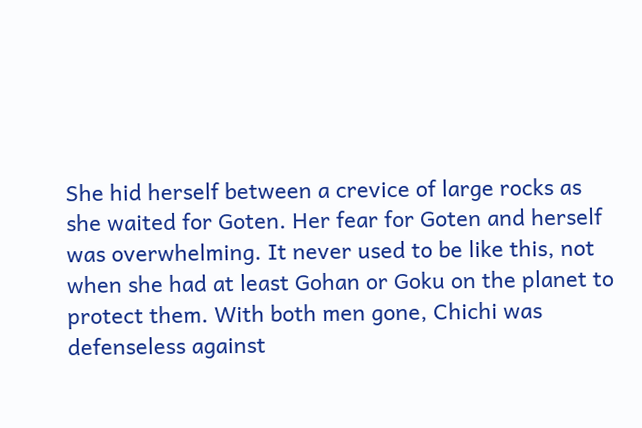She hid herself between a crevice of large rocks as she waited for Goten. Her fear for Goten and herself was overwhelming. It never used to be like this, not when she had at least Gohan or Goku on the planet to protect them. With both men gone, Chichi was defenseless against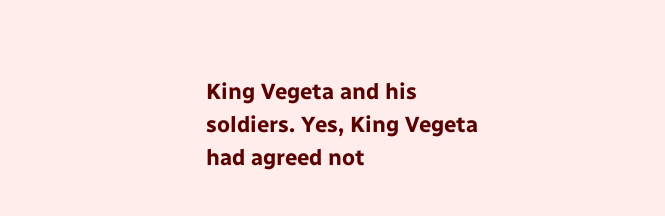King Vegeta and his soldiers. Yes, King Vegeta had agreed not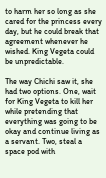to harm her so long as she cared for the princess every day, but he could break that agreement whenever he wished. King Vegeta could be unpredictable.

The way Chichi saw it, she had two options. One, wait for King Vegeta to kill her while pretending that everything was going to be okay and continue living as a servant. Two, steal a space pod with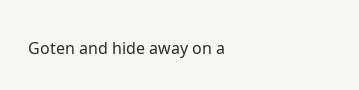Goten and hide away on a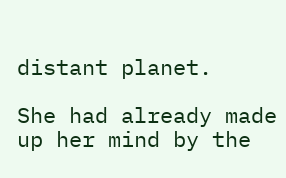distant planet.

She had already made up her mind by the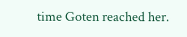time Goten reached her.